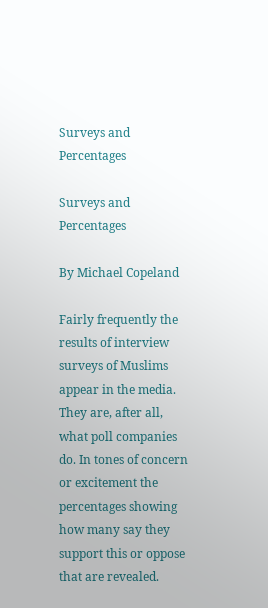Surveys and Percentages

Surveys and Percentages

By Michael Copeland

Fairly frequently the results of interview surveys of Muslims appear in the media. They are, after all, what poll companies do. In tones of concern or excitement the percentages showing how many say they support this or oppose that are revealed.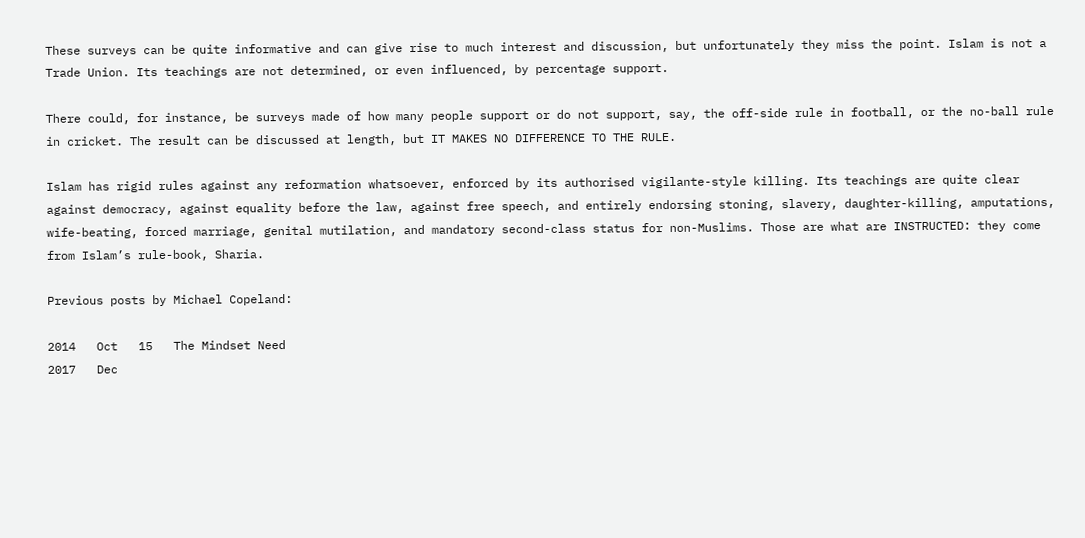These surveys can be quite informative and can give rise to much interest and discussion, but unfortunately they miss the point. Islam is not a Trade Union. Its teachings are not determined, or even influenced, by percentage support.

There could, for instance, be surveys made of how many people support or do not support, say, the off-side rule in football, or the no-ball rule in cricket. The result can be discussed at length, but IT MAKES NO DIFFERENCE TO THE RULE.

Islam has rigid rules against any reformation whatsoever, enforced by its authorised vigilante-style killing. Its teachings are quite clear against democracy, against equality before the law, against free speech, and entirely endorsing stoning, slavery, daughter-killing, amputations, wife-beating, forced marriage, genital mutilation, and mandatory second-class status for non-Muslims. Those are what are INSTRUCTED: they come from Islam’s rule-book, Sharia.

Previous posts by Michael Copeland:

2014   Oct   15   The Mindset Need
2017   Dec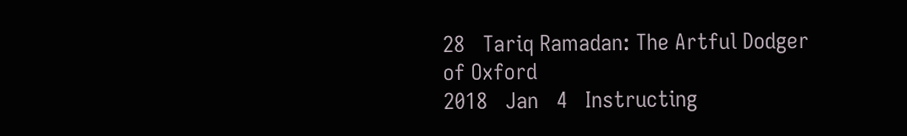28   Tariq Ramadan: The Artful Dodger of Oxford
2018   Jan   4   Instructing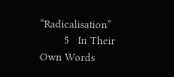“Radicalisation”
        5   In Their Own Words